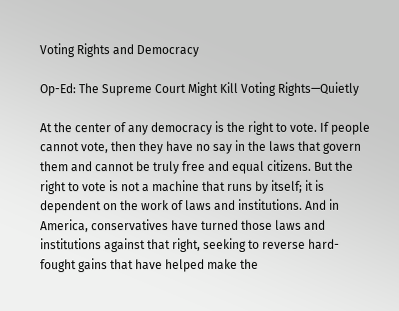Voting Rights and Democracy

Op-Ed: The Supreme Court Might Kill Voting Rights—Quietly

At the center of any democracy is the right to vote. If people cannot vote, then they have no say in the laws that govern them and cannot be truly free and equal citizens. But the right to vote is not a machine that runs by itself; it is dependent on the work of laws and institutions. And in America, conservatives have turned those laws and institutions against that right, seeking to reverse hard-fought gains that have helped make the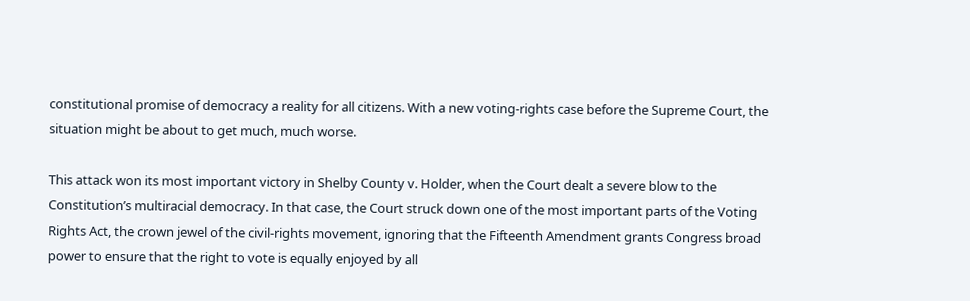constitutional promise of democracy a reality for all citizens. With a new voting-rights case before the Supreme Court, the situation might be about to get much, much worse.

This attack won its most important victory in Shelby County v. Holder, when the Court dealt a severe blow to the Constitution’s multiracial democracy. In that case, the Court struck down one of the most important parts of the Voting Rights Act, the crown jewel of the civil-rights movement, ignoring that the Fifteenth Amendment grants Congress broad power to ensure that the right to vote is equally enjoyed by all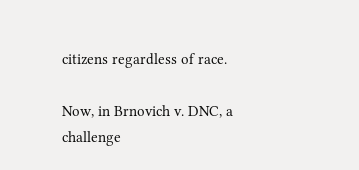citizens regardless of race.

Now, in Brnovich v. DNC, a challenge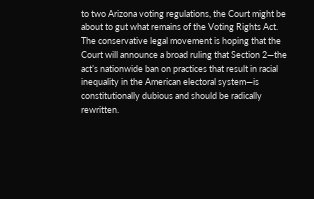to two Arizona voting regulations, the Court might be about to gut what remains of the Voting Rights Act. The conservative legal movement is hoping that the Court will announce a broad ruling that Section 2—the act’s nationwide ban on practices that result in racial inequality in the American electoral system—is constitutionally dubious and should be radically rewritten.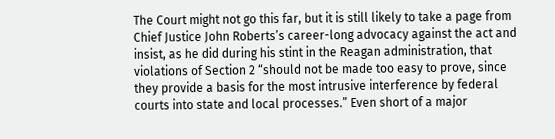The Court might not go this far, but it is still likely to take a page from Chief Justice John Roberts’s career-long advocacy against the act and insist, as he did during his stint in the Reagan administration, that violations of Section 2 “should not be made too easy to prove, since they provide a basis for the most intrusive interference by federal courts into state and local processes.” Even short of a major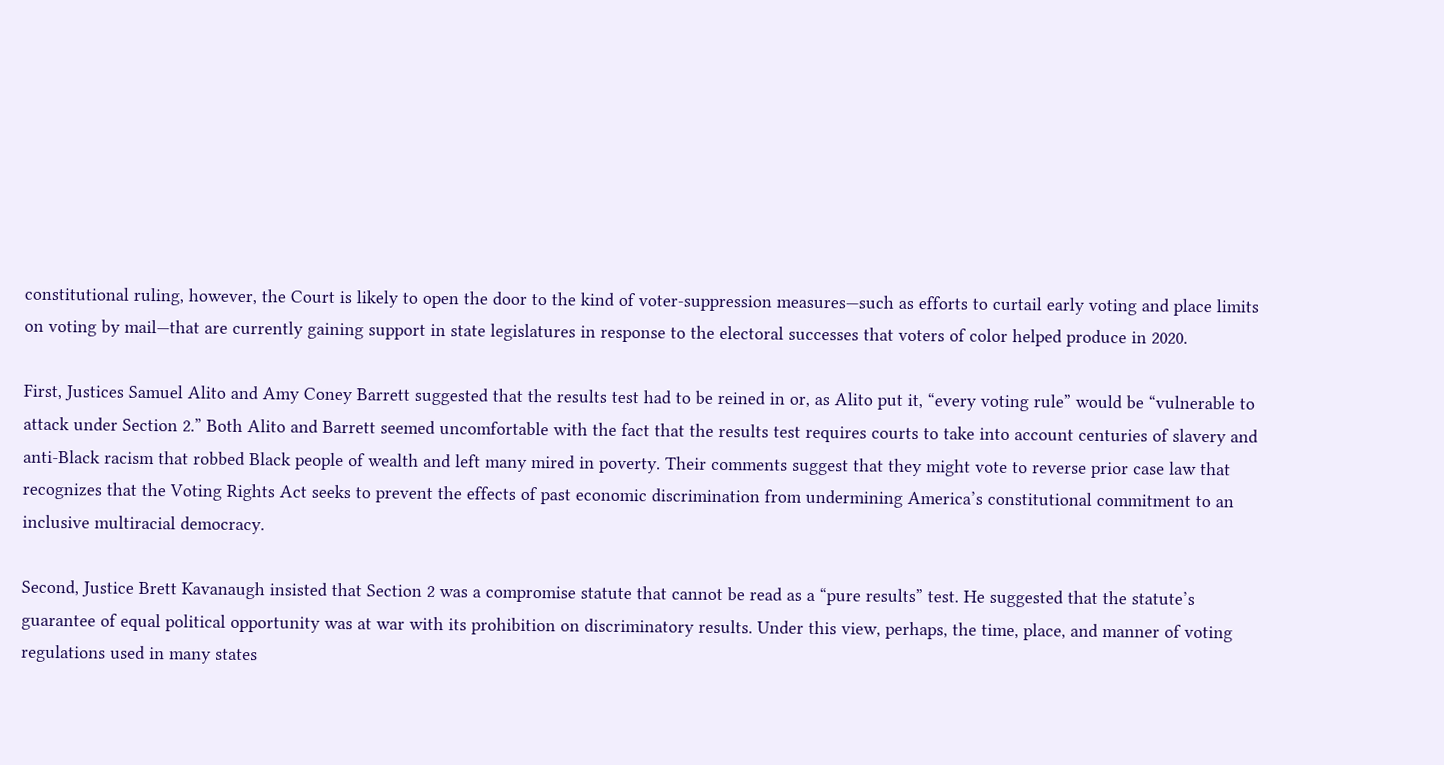constitutional ruling, however, the Court is likely to open the door to the kind of voter-suppression measures—such as efforts to curtail early voting and place limits on voting by mail—that are currently gaining support in state legislatures in response to the electoral successes that voters of color helped produce in 2020.

First, Justices Samuel Alito and Amy Coney Barrett suggested that the results test had to be reined in or, as Alito put it, “every voting rule” would be “vulnerable to attack under Section 2.” Both Alito and Barrett seemed uncomfortable with the fact that the results test requires courts to take into account centuries of slavery and anti-Black racism that robbed Black people of wealth and left many mired in poverty. Their comments suggest that they might vote to reverse prior case law that recognizes that the Voting Rights Act seeks to prevent the effects of past economic discrimination from undermining America’s constitutional commitment to an inclusive multiracial democracy.

Second, Justice Brett Kavanaugh insisted that Section 2 was a compromise statute that cannot be read as a “pure results” test. He suggested that the statute’s guarantee of equal political opportunity was at war with its prohibition on discriminatory results. Under this view, perhaps, the time, place, and manner of voting regulations used in many states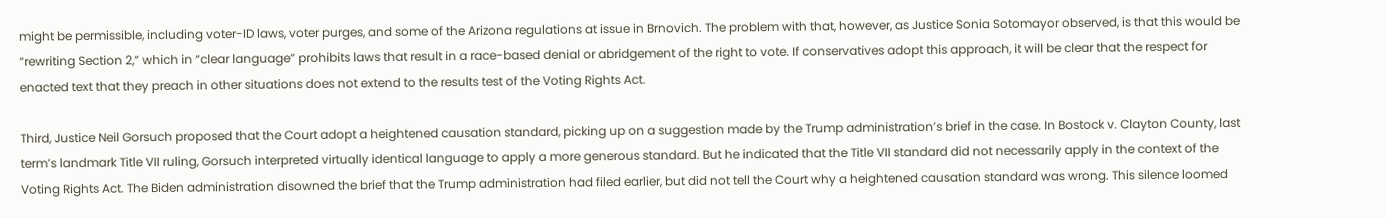might be permissible, including voter-ID laws, voter purges, and some of the Arizona regulations at issue in Brnovich. The problem with that, however, as Justice Sonia Sotomayor observed, is that this would be “rewriting Section 2,” which in “clear language” prohibits laws that result in a race-based denial or abridgement of the right to vote. If conservatives adopt this approach, it will be clear that the respect for enacted text that they preach in other situations does not extend to the results test of the Voting Rights Act.

Third, Justice Neil Gorsuch proposed that the Court adopt a heightened causation standard, picking up on a suggestion made by the Trump administration’s brief in the case. In Bostock v. Clayton County, last term’s landmark Title VII ruling, Gorsuch interpreted virtually identical language to apply a more generous standard. But he indicated that the Title VII standard did not necessarily apply in the context of the Voting Rights Act. The Biden administration disowned the brief that the Trump administration had filed earlier, but did not tell the Court why a heightened causation standard was wrong. This silence loomed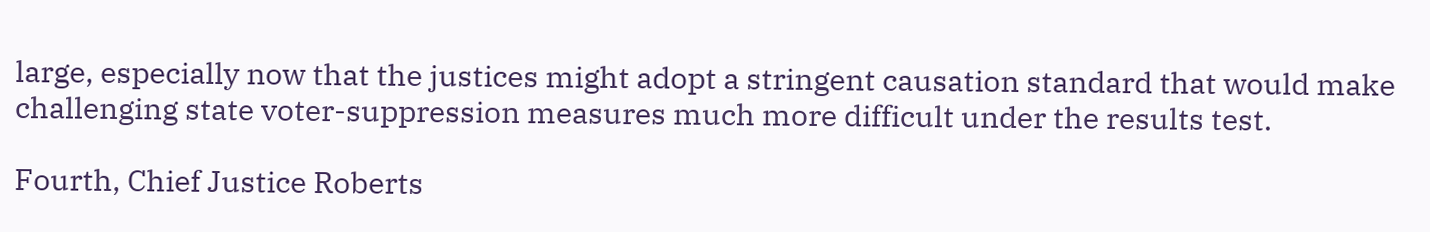large, especially now that the justices might adopt a stringent causation standard that would make challenging state voter-suppression measures much more difficult under the results test.

Fourth, Chief Justice Roberts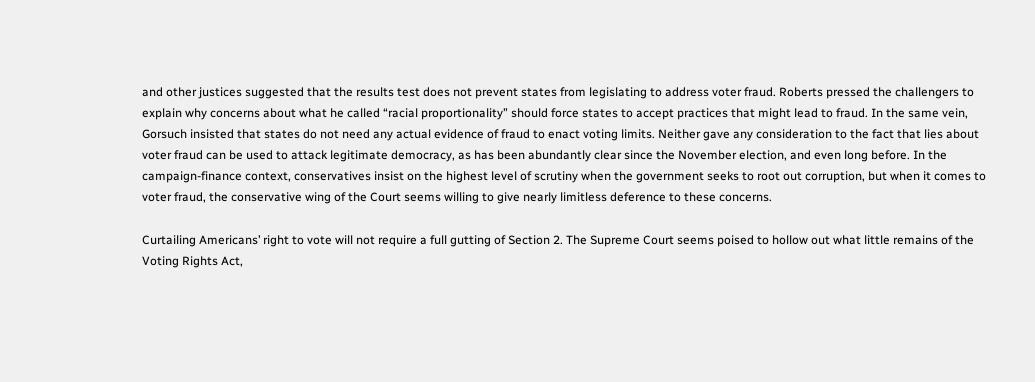and other justices suggested that the results test does not prevent states from legislating to address voter fraud. Roberts pressed the challengers to explain why concerns about what he called “racial proportionality” should force states to accept practices that might lead to fraud. In the same vein, Gorsuch insisted that states do not need any actual evidence of fraud to enact voting limits. Neither gave any consideration to the fact that lies about voter fraud can be used to attack legitimate democracy, as has been abundantly clear since the November election, and even long before. In the campaign-finance context, conservatives insist on the highest level of scrutiny when the government seeks to root out corruption, but when it comes to voter fraud, the conservative wing of the Court seems willing to give nearly limitless deference to these concerns.

Curtailing Americans’ right to vote will not require a full gutting of Section 2. The Supreme Court seems poised to hollow out what little remains of the Voting Rights Act,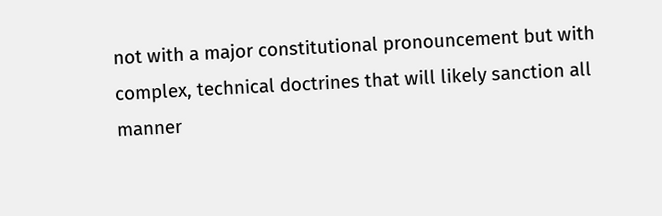not with a major constitutional pronouncement but with complex, technical doctrines that will likely sanction all manner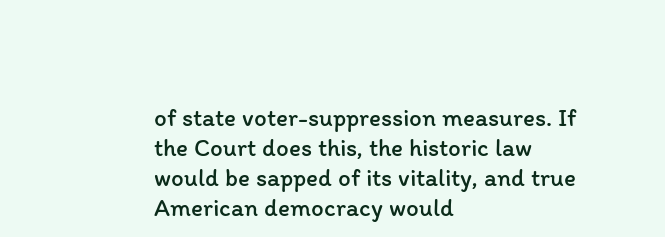of state voter-suppression measures. If the Court does this, the historic law would be sapped of its vitality, and true American democracy would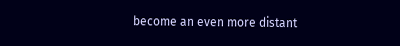become an even more distant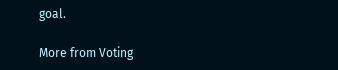goal.

More from Voting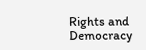Rights and Democracy